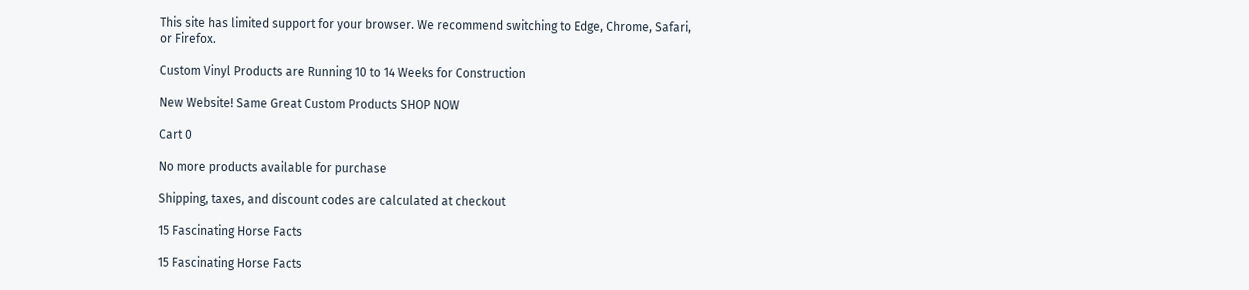This site has limited support for your browser. We recommend switching to Edge, Chrome, Safari, or Firefox.

Custom Vinyl Products are Running 10 to 14 Weeks for Construction

New Website! Same Great Custom Products SHOP NOW

Cart 0

No more products available for purchase

Shipping, taxes, and discount codes are calculated at checkout

15 Fascinating Horse Facts

15 Fascinating Horse Facts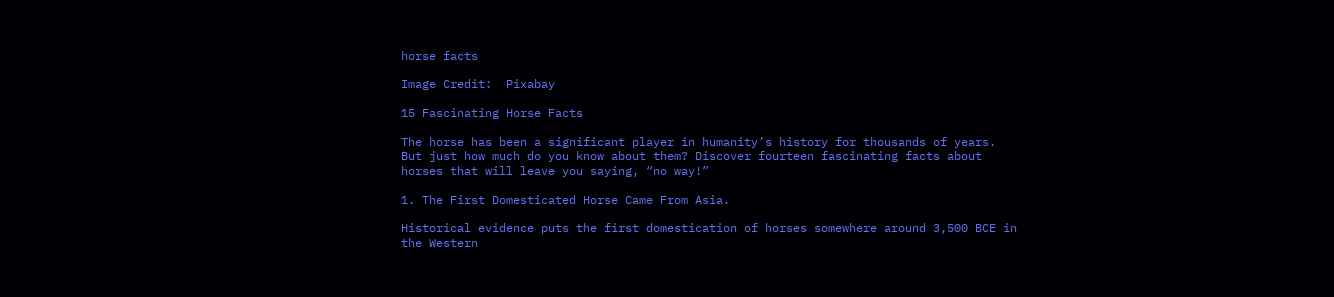horse facts

Image Credit:  Pixabay

15 Fascinating Horse Facts

The horse has been a significant player in humanity’s history for thousands of years. But just how much do you know about them? Discover fourteen fascinating facts about horses that will leave you saying, “no way!”

1. The First Domesticated Horse Came From Asia.

Historical evidence puts the first domestication of horses somewhere around 3,500 BCE in the Western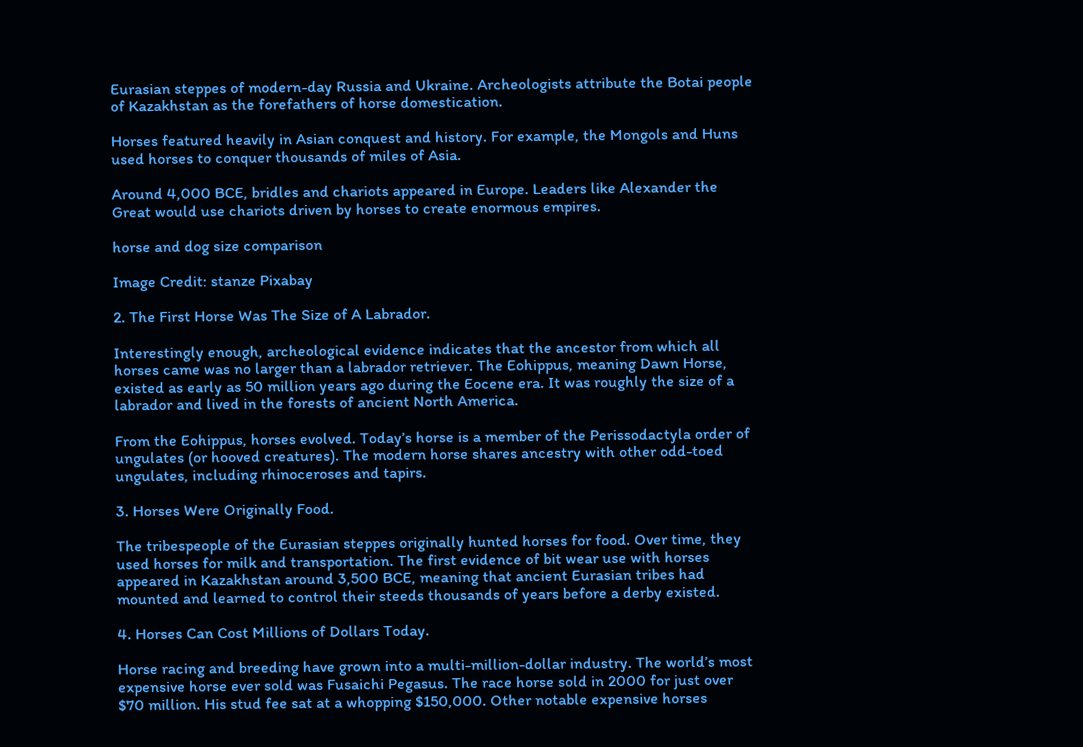Eurasian steppes of modern-day Russia and Ukraine. Archeologists attribute the Botai people of Kazakhstan as the forefathers of horse domestication.

Horses featured heavily in Asian conquest and history. For example, the Mongols and Huns used horses to conquer thousands of miles of Asia.

Around 4,000 BCE, bridles and chariots appeared in Europe. Leaders like Alexander the Great would use chariots driven by horses to create enormous empires.

horse and dog size comparison

Image Credit: stanze Pixabay

2. The First Horse Was The Size of A Labrador.

Interestingly enough, archeological evidence indicates that the ancestor from which all horses came was no larger than a labrador retriever. The Eohippus, meaning Dawn Horse, existed as early as 50 million years ago during the Eocene era. It was roughly the size of a labrador and lived in the forests of ancient North America.

From the Eohippus, horses evolved. Today’s horse is a member of the Perissodactyla order of ungulates (or hooved creatures). The modern horse shares ancestry with other odd-toed ungulates, including rhinoceroses and tapirs.

3. Horses Were Originally Food.

The tribespeople of the Eurasian steppes originally hunted horses for food. Over time, they used horses for milk and transportation. The first evidence of bit wear use with horses appeared in Kazakhstan around 3,500 BCE, meaning that ancient Eurasian tribes had mounted and learned to control their steeds thousands of years before a derby existed.

4. Horses Can Cost Millions of Dollars Today.

Horse racing and breeding have grown into a multi-million-dollar industry. The world’s most expensive horse ever sold was Fusaichi Pegasus. The race horse sold in 2000 for just over $70 million. His stud fee sat at a whopping $150,000. Other notable expensive horses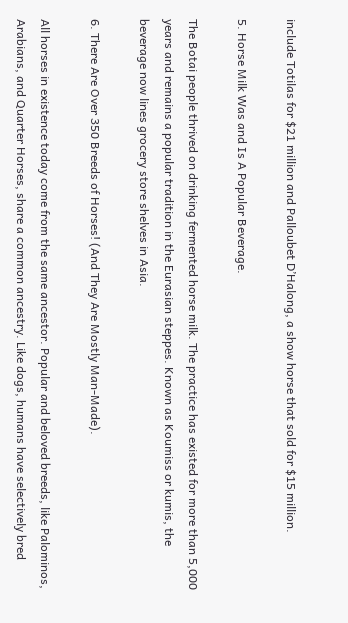include Totilas for $21 million and Palloubet D’Halong, a show horse that sold for $15 million.

5. Horse Milk Was and Is A Popular Beverage.

The Botai people thrived on drinking fermented horse milk. The practice has existed for more than 5,000 years and remains a popular tradition in the Eurasian steppes. Known as Koumiss or kumis, the beverage now lines grocery store shelves in Asia.

6. There Are Over 350 Breeds of Horses! (And They Are Mostly Man-Made).

All horses in existence today come from the same ancestor. Popular and beloved breeds, like Palominos, Arabians, and Quarter Horses, share a common ancestry. Like dogs, humans have selectively bred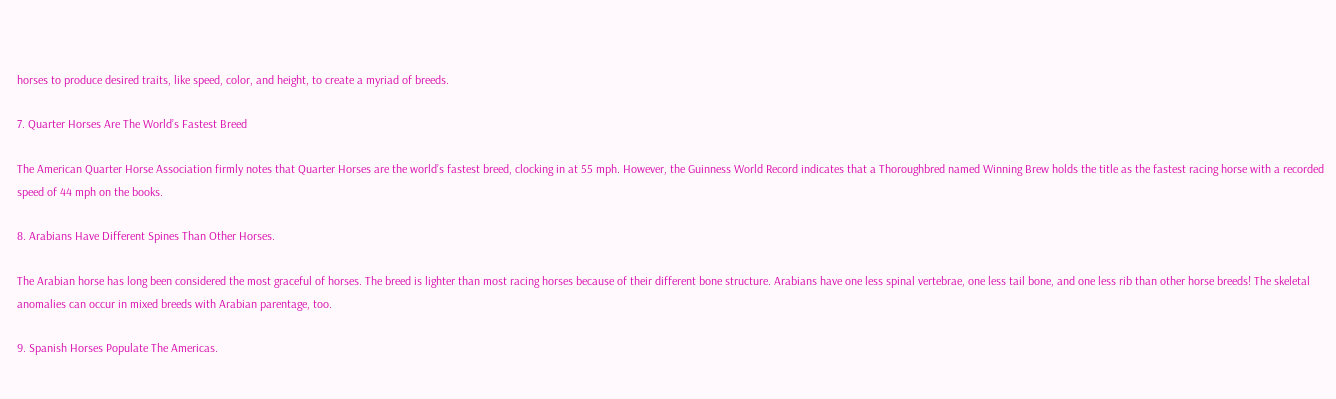horses to produce desired traits, like speed, color, and height, to create a myriad of breeds.

7. Quarter Horses Are The World’s Fastest Breed

The American Quarter Horse Association firmly notes that Quarter Horses are the world’s fastest breed, clocking in at 55 mph. However, the Guinness World Record indicates that a Thoroughbred named Winning Brew holds the title as the fastest racing horse with a recorded speed of 44 mph on the books.

8. Arabians Have Different Spines Than Other Horses.

The Arabian horse has long been considered the most graceful of horses. The breed is lighter than most racing horses because of their different bone structure. Arabians have one less spinal vertebrae, one less tail bone, and one less rib than other horse breeds! The skeletal anomalies can occur in mixed breeds with Arabian parentage, too.

9. Spanish Horses Populate The Americas.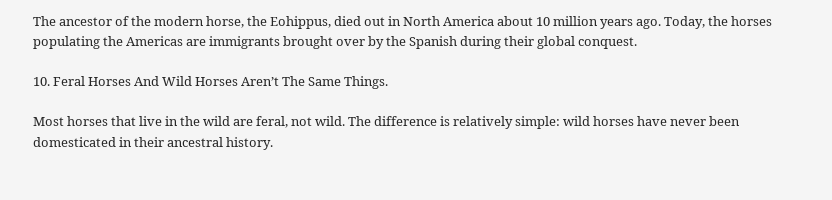The ancestor of the modern horse, the Eohippus, died out in North America about 10 million years ago. Today, the horses populating the Americas are immigrants brought over by the Spanish during their global conquest.

10. Feral Horses And Wild Horses Aren’t The Same Things.

Most horses that live in the wild are feral, not wild. The difference is relatively simple: wild horses have never been domesticated in their ancestral history.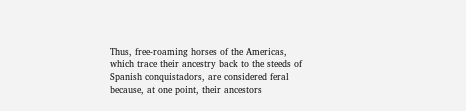Thus, free-roaming horses of the Americas, which trace their ancestry back to the steeds of Spanish conquistadors, are considered feral because, at one point, their ancestors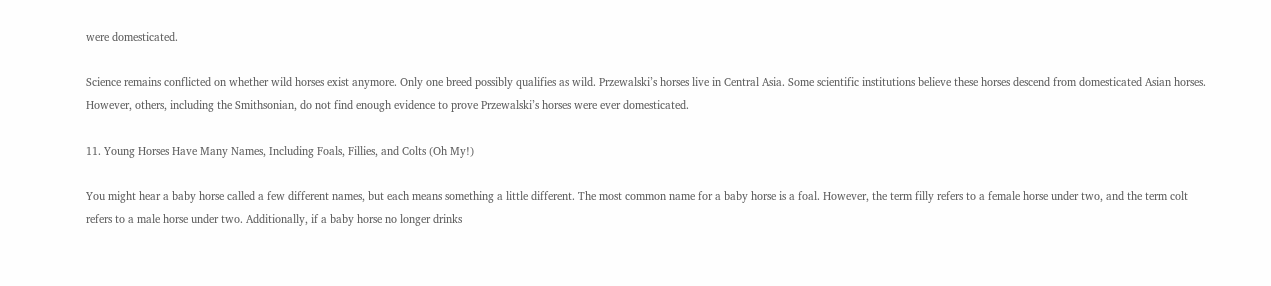were domesticated.

Science remains conflicted on whether wild horses exist anymore. Only one breed possibly qualifies as wild. Przewalski’s horses live in Central Asia. Some scientific institutions believe these horses descend from domesticated Asian horses. However, others, including the Smithsonian, do not find enough evidence to prove Przewalski’s horses were ever domesticated.

11. Young Horses Have Many Names, Including Foals, Fillies, and Colts (Oh My!)

You might hear a baby horse called a few different names, but each means something a little different. The most common name for a baby horse is a foal. However, the term filly refers to a female horse under two, and the term colt refers to a male horse under two. Additionally, if a baby horse no longer drinks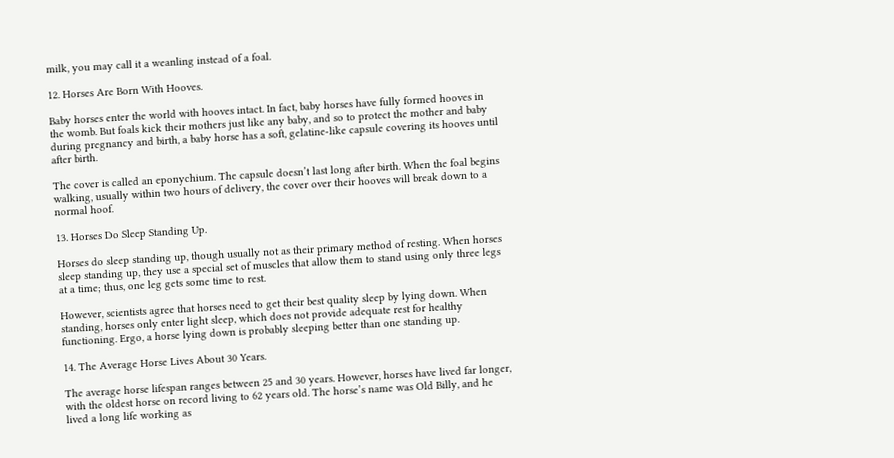milk, you may call it a weanling instead of a foal.

12. Horses Are Born With Hooves.

Baby horses enter the world with hooves intact. In fact, baby horses have fully formed hooves in the womb. But foals kick their mothers just like any baby, and so to protect the mother and baby during pregnancy and birth, a baby horse has a soft, gelatine-like capsule covering its hooves until after birth.

The cover is called an eponychium. The capsule doesn’t last long after birth. When the foal begins walking, usually within two hours of delivery, the cover over their hooves will break down to a normal hoof.

13. Horses Do Sleep Standing Up.

Horses do sleep standing up, though usually not as their primary method of resting. When horses sleep standing up, they use a special set of muscles that allow them to stand using only three legs at a time; thus, one leg gets some time to rest.

However, scientists agree that horses need to get their best quality sleep by lying down. When standing, horses only enter light sleep, which does not provide adequate rest for healthy functioning. Ergo, a horse lying down is probably sleeping better than one standing up.

14. The Average Horse Lives About 30 Years.

The average horse lifespan ranges between 25 and 30 years. However, horses have lived far longer, with the oldest horse on record living to 62 years old. The horse’s name was Old Billy, and he lived a long life working as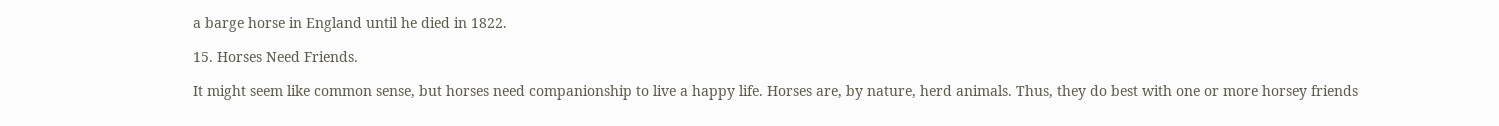a barge horse in England until he died in 1822.

15. Horses Need Friends.

It might seem like common sense, but horses need companionship to live a happy life. Horses are, by nature, herd animals. Thus, they do best with one or more horsey friends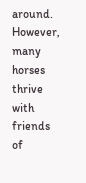around. However, many horses thrive with friends of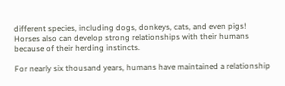different species, including dogs, donkeys, cats, and even pigs! Horses also can develop strong relationships with their humans because of their herding instincts.

For nearly six thousand years, humans have maintained a relationship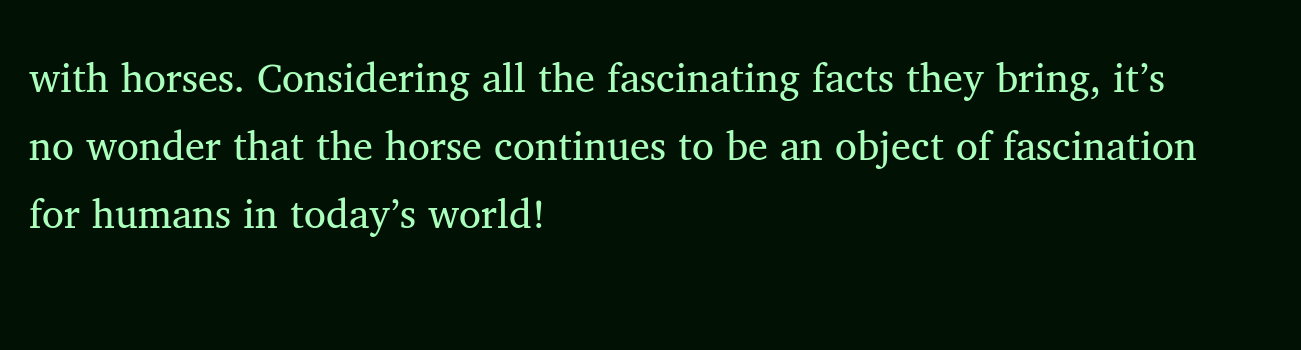with horses. Considering all the fascinating facts they bring, it’s no wonder that the horse continues to be an object of fascination for humans in today’s world!